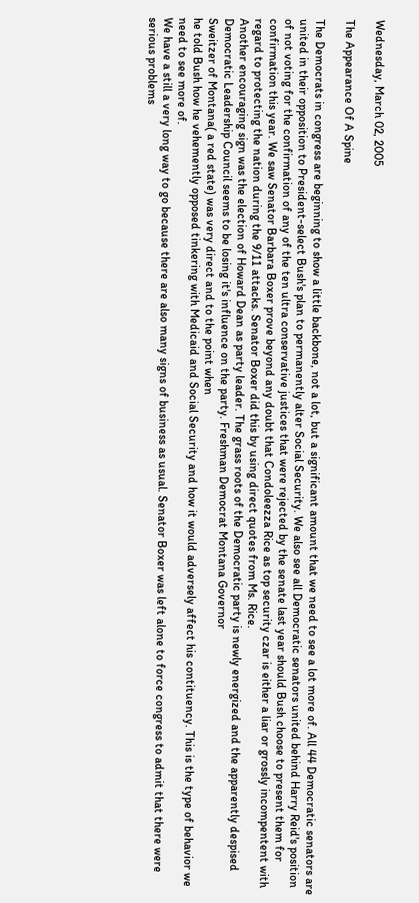Wednesday, March 02, 2005

The Appearance Of A Spine

The Democrats in congress are beginning to show a little backbone, not a lot, but a significant amount that we need to see a lot more of. All 44 Democratic senators are united in their opposition to President-select Bush's plan to permanently alter Social Security. We also see all Democratic senators united behind Harry Reid's position of not voting for the confirmation of any of the ten ultra conservative justices that were rejected by the senate last year should Bush choose to present them for confirmation this year. We saw Senator Barbara Boxer prove beyond any doubt that Condoleezza Rice as top security czar is either a liar or grossly incompentent with regard to protecting the nation during the 9/11 attacks. Senator Boxer did this by using direct quotes from Ms. Rice.
Another encouraging sign was the election of Howard Dean as party leader. The grass roots of the Democratic party is newly energized and the apparently despised Democratic Leadership Council seems to be losing it's influence on the party. Freshman Democrat Montana Governor
Sweitzer of Montana( a red state) was very direct and to the point when
he told Bush how he vehemently opposed tinkering with Medicaid and Social Security and how it would adversely affect his contituency. This is the type of behavior we need to see more of.
We have a still a very long way to go because there are also many signs of business as usual. Senator Boxer was left alone to force congress to admit that there were serious problems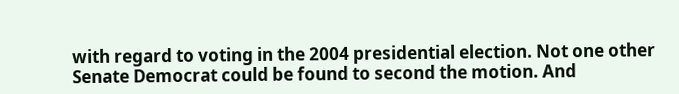with regard to voting in the 2004 presidential election. Not one other Senate Democrat could be found to second the motion. And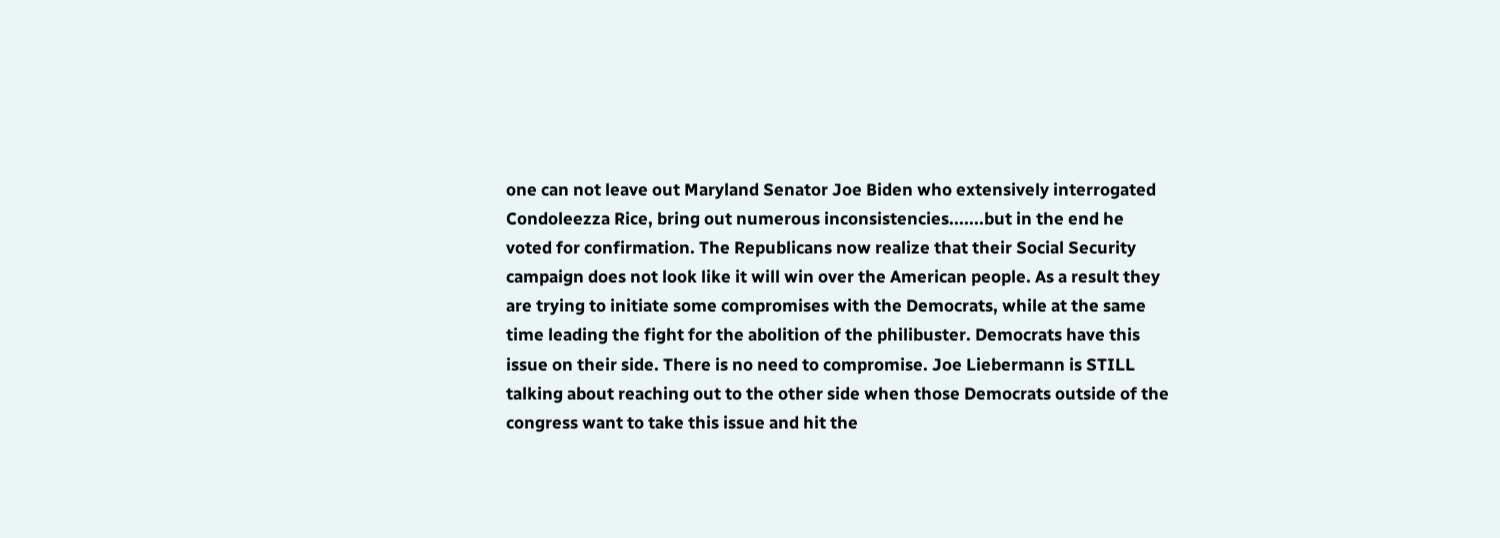one can not leave out Maryland Senator Joe Biden who extensively interrogated Condoleezza Rice, bring out numerous inconsistencies.......but in the end he voted for confirmation. The Republicans now realize that their Social Security campaign does not look like it will win over the American people. As a result they are trying to initiate some compromises with the Democrats, while at the same time leading the fight for the abolition of the philibuster. Democrats have this issue on their side. There is no need to compromise. Joe Liebermann is STILL talking about reaching out to the other side when those Democrats outside of the congress want to take this issue and hit the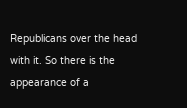Republicans over the head with it. So there is the appearance of a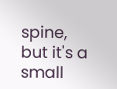spine, but it's a small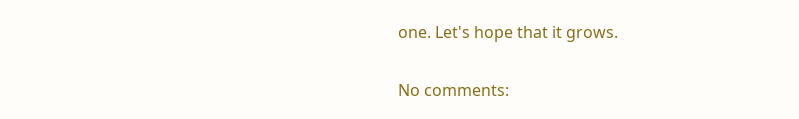one. Let's hope that it grows.

No comments: